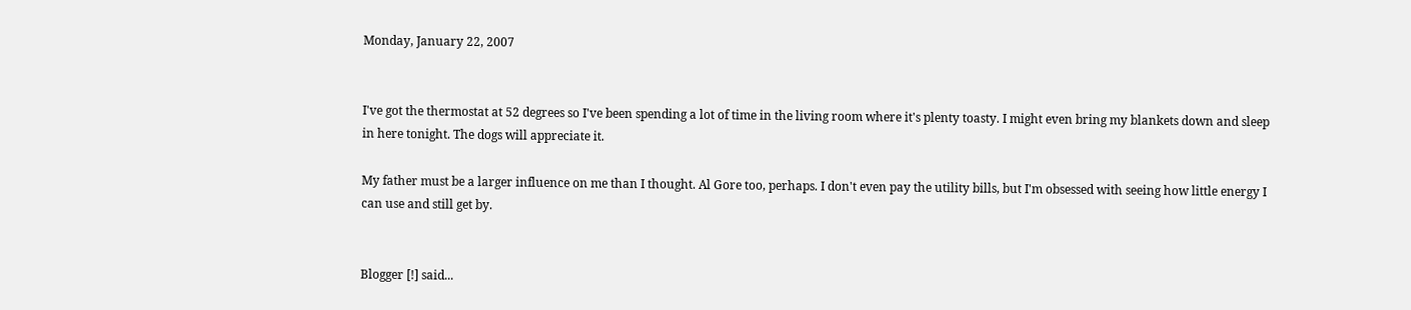Monday, January 22, 2007


I've got the thermostat at 52 degrees so I've been spending a lot of time in the living room where it's plenty toasty. I might even bring my blankets down and sleep in here tonight. The dogs will appreciate it.

My father must be a larger influence on me than I thought. Al Gore too, perhaps. I don't even pay the utility bills, but I'm obsessed with seeing how little energy I can use and still get by.


Blogger [!] said...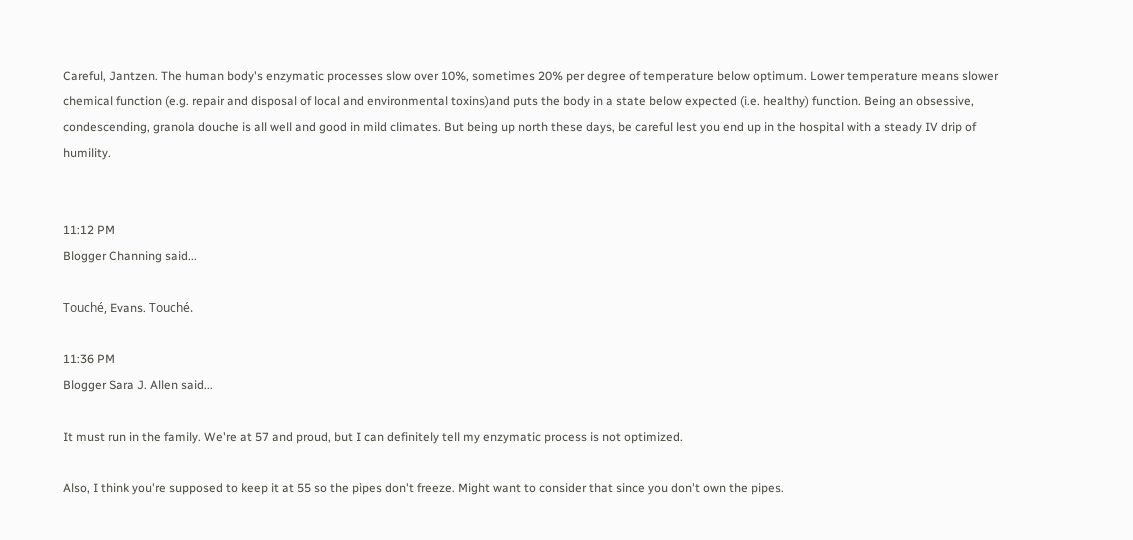Careful, Jantzen. The human body's enzymatic processes slow over 10%, sometimes 20% per degree of temperature below optimum. Lower temperature means slower chemical function (e.g. repair and disposal of local and environmental toxins)and puts the body in a state below expected (i.e. healthy) function. Being an obsessive, condescending, granola douche is all well and good in mild climates. But being up north these days, be careful lest you end up in the hospital with a steady IV drip of humility.


11:12 PM
Blogger Channing said...

Touché, Evans. Touché.

11:36 PM
Blogger Sara J. Allen said...

It must run in the family. We're at 57 and proud, but I can definitely tell my enzymatic process is not optimized.

Also, I think you're supposed to keep it at 55 so the pipes don't freeze. Might want to consider that since you don't own the pipes.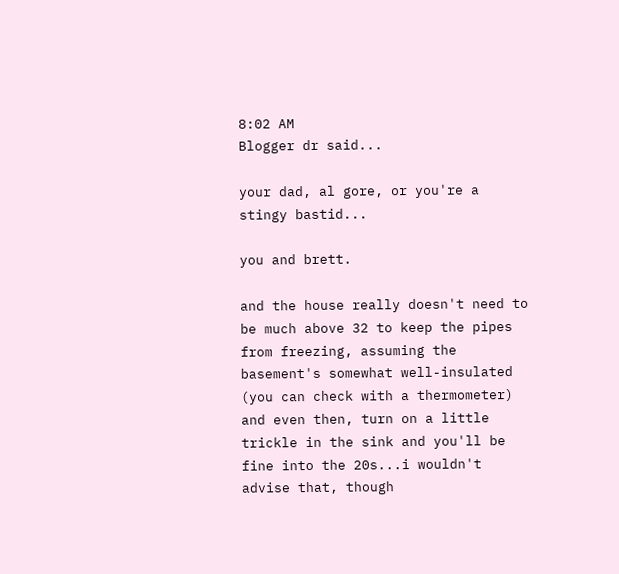8:02 AM
Blogger dr said...

your dad, al gore, or you're a stingy bastid...

you and brett.

and the house really doesn't need to be much above 32 to keep the pipes from freezing, assuming the basement's somewhat well-insulated (you can check with a thermometer) and even then, turn on a little trickle in the sink and you'll be fine into the 20s...i wouldn't advise that, though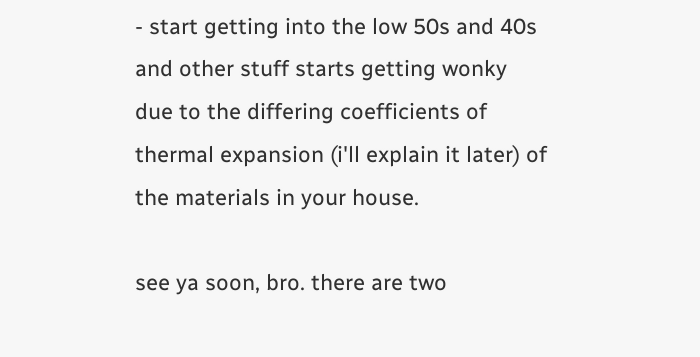- start getting into the low 50s and 40s and other stuff starts getting wonky due to the differing coefficients of thermal expansion (i'll explain it later) of the materials in your house.

see ya soon, bro. there are two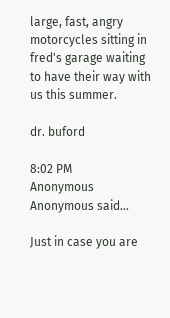large, fast, angry motorcycles sitting in fred's garage waiting to have their way with us this summer.

dr. buford

8:02 PM
Anonymous Anonymous said...

Just in case you are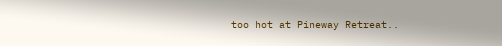too hot at Pineway Retreat..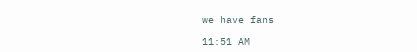we have fans

11:51 AM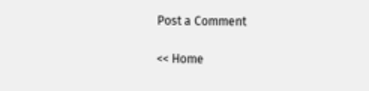Post a Comment

<< Home